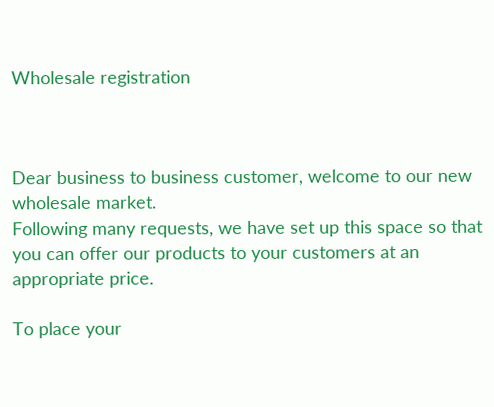Wholesale registration



Dear business to business customer, welcome to our new wholesale market.
Following many requests, we have set up this space so that you can offer our products to your customers at an appropriate price.

To place your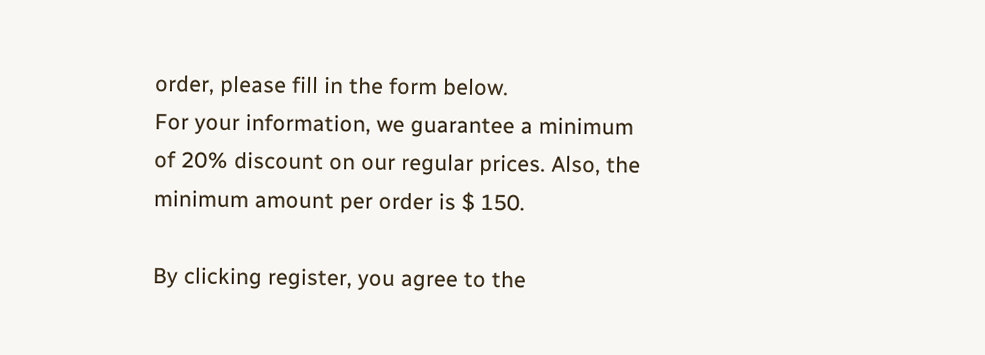order, please fill in the form below.
For your information, we guarantee a minimum of 20% discount on our regular prices. Also, the minimum amount per order is $ 150.

By clicking register, you agree to the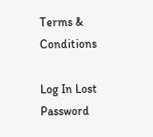Terms & Conditions

Log In Lost Password